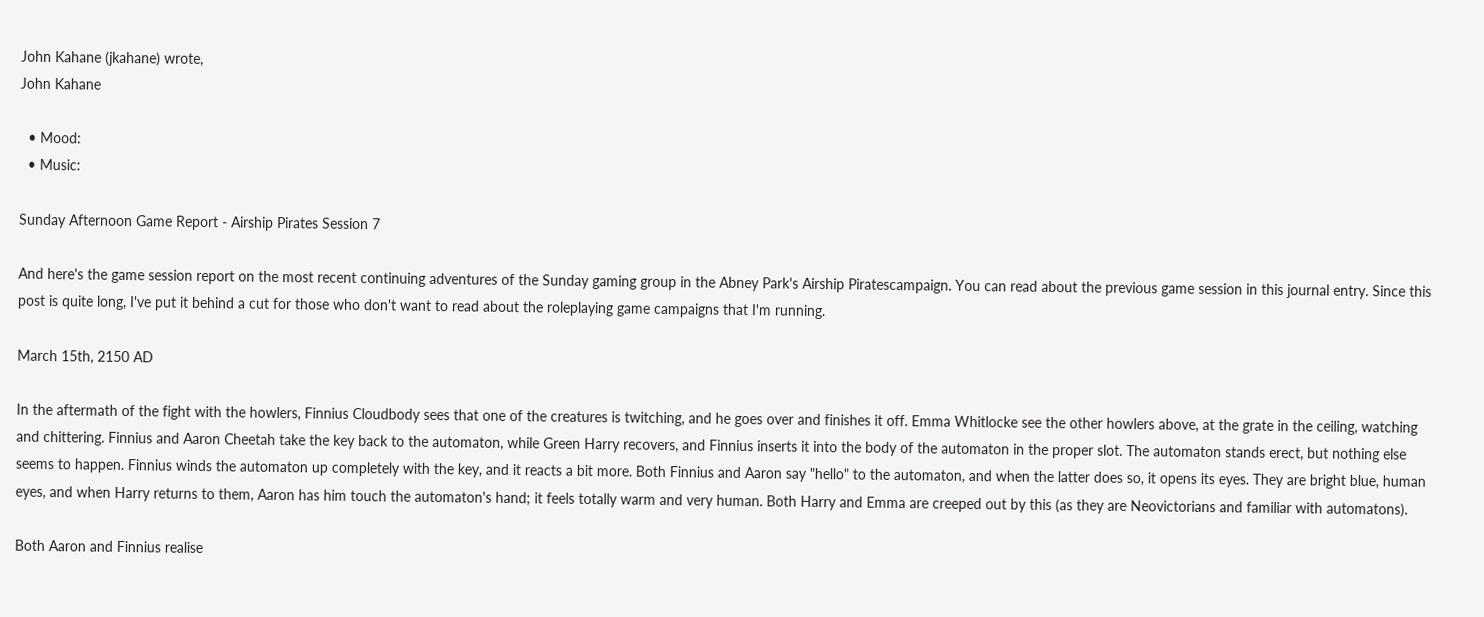John Kahane (jkahane) wrote,
John Kahane

  • Mood:
  • Music:

Sunday Afternoon Game Report - Airship Pirates Session 7

And here's the game session report on the most recent continuing adventures of the Sunday gaming group in the Abney Park's Airship Piratescampaign. You can read about the previous game session in this journal entry. Since this post is quite long, I've put it behind a cut for those who don't want to read about the roleplaying game campaigns that I'm running.

March 15th, 2150 AD

In the aftermath of the fight with the howlers, Finnius Cloudbody sees that one of the creatures is twitching, and he goes over and finishes it off. Emma Whitlocke see the other howlers above, at the grate in the ceiling, watching and chittering. Finnius and Aaron Cheetah take the key back to the automaton, while Green Harry recovers, and Finnius inserts it into the body of the automaton in the proper slot. The automaton stands erect, but nothing else seems to happen. Finnius winds the automaton up completely with the key, and it reacts a bit more. Both Finnius and Aaron say "hello" to the automaton, and when the latter does so, it opens its eyes. They are bright blue, human eyes, and when Harry returns to them, Aaron has him touch the automaton's hand; it feels totally warm and very human. Both Harry and Emma are creeped out by this (as they are Neovictorians and familiar with automatons).

Both Aaron and Finnius realise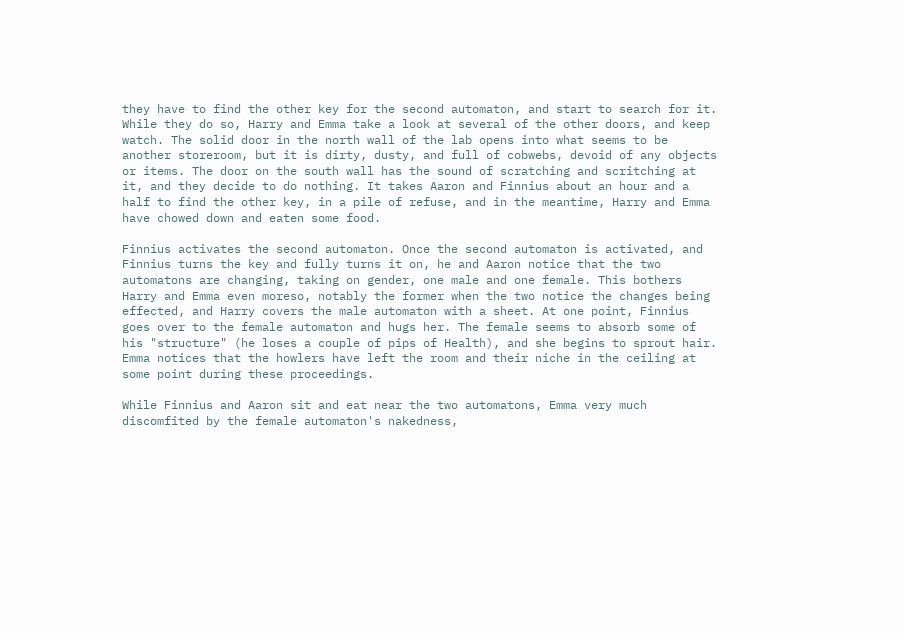they have to find the other key for the second automaton, and start to search for it. While they do so, Harry and Emma take a look at several of the other doors, and keep watch. The solid door in the north wall of the lab opens into what seems to be another storeroom, but it is dirty, dusty, and full of cobwebs, devoid of any objects or items. The door on the south wall has the sound of scratching and scritching at it, and they decide to do nothing. It takes Aaron and Finnius about an hour and a half to find the other key, in a pile of refuse, and in the meantime, Harry and Emma have chowed down and eaten some food.

Finnius activates the second automaton. Once the second automaton is activated, and Finnius turns the key and fully turns it on, he and Aaron notice that the two automatons are changing, taking on gender, one male and one female. This bothers Harry and Emma even moreso, notably the former when the two notice the changes being effected, and Harry covers the male automaton with a sheet. At one point, Finnius goes over to the female automaton and hugs her. The female seems to absorb some of his "structure" (he loses a couple of pips of Health), and she begins to sprout hair. Emma notices that the howlers have left the room and their niche in the ceiling at some point during these proceedings.

While Finnius and Aaron sit and eat near the two automatons, Emma very much discomfited by the female automaton's nakedness,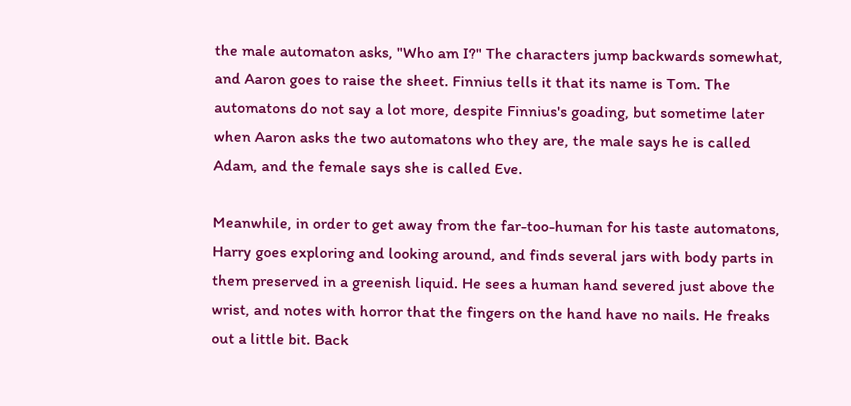the male automaton asks, "Who am I?" The characters jump backwards somewhat, and Aaron goes to raise the sheet. Finnius tells it that its name is Tom. The automatons do not say a lot more, despite Finnius's goading, but sometime later when Aaron asks the two automatons who they are, the male says he is called Adam, and the female says she is called Eve.

Meanwhile, in order to get away from the far-too-human for his taste automatons, Harry goes exploring and looking around, and finds several jars with body parts in them preserved in a greenish liquid. He sees a human hand severed just above the wrist, and notes with horror that the fingers on the hand have no nails. He freaks out a little bit. Back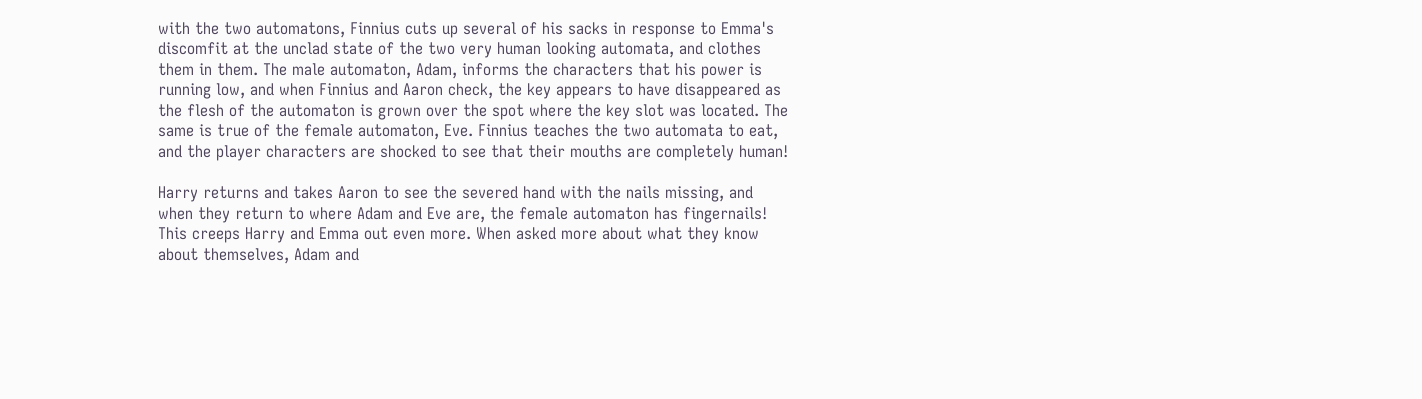with the two automatons, Finnius cuts up several of his sacks in response to Emma's discomfit at the unclad state of the two very human looking automata, and clothes them in them. The male automaton, Adam, informs the characters that his power is running low, and when Finnius and Aaron check, the key appears to have disappeared as the flesh of the automaton is grown over the spot where the key slot was located. The same is true of the female automaton, Eve. Finnius teaches the two automata to eat, and the player characters are shocked to see that their mouths are completely human!

Harry returns and takes Aaron to see the severed hand with the nails missing, and when they return to where Adam and Eve are, the female automaton has fingernails! This creeps Harry and Emma out even more. When asked more about what they know about themselves, Adam and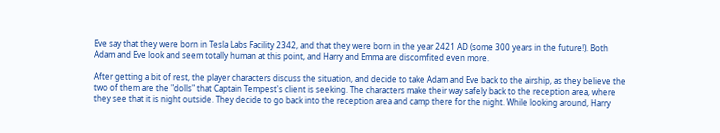Eve say that they were born in Tesla Labs Facility 2342, and that they were born in the year 2421 AD (some 300 years in the future!). Both Adam and Eve look and seem totally human at this point, and Harry and Emma are discomfited even more.

After getting a bit of rest, the player characters discuss the situation, and decide to take Adam and Eve back to the airship, as they believe the two of them are the "dolls" that Captain Tempest's client is seeking. The characters make their way safely back to the reception area, where they see that it is night outside. They decide to go back into the reception area and camp there for the night. While looking around, Harry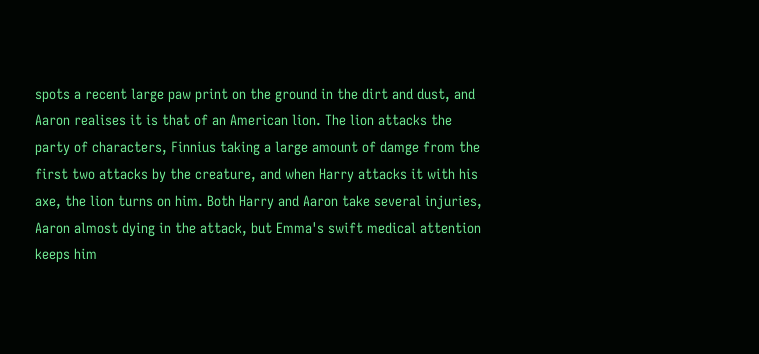spots a recent large paw print on the ground in the dirt and dust, and Aaron realises it is that of an American lion. The lion attacks the party of characters, Finnius taking a large amount of damge from the first two attacks by the creature, and when Harry attacks it with his axe, the lion turns on him. Both Harry and Aaron take several injuries, Aaron almost dying in the attack, but Emma's swift medical attention keeps him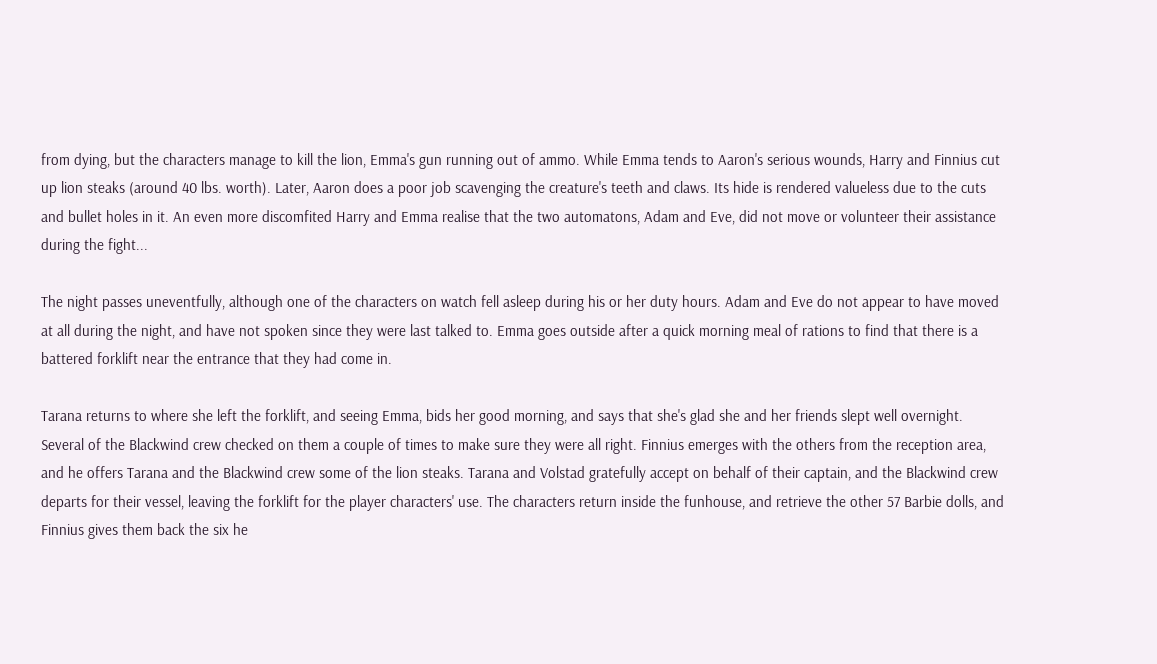from dying, but the characters manage to kill the lion, Emma's gun running out of ammo. While Emma tends to Aaron's serious wounds, Harry and Finnius cut up lion steaks (around 40 lbs. worth). Later, Aaron does a poor job scavenging the creature's teeth and claws. Its hide is rendered valueless due to the cuts and bullet holes in it. An even more discomfited Harry and Emma realise that the two automatons, Adam and Eve, did not move or volunteer their assistance during the fight...

The night passes uneventfully, although one of the characters on watch fell asleep during his or her duty hours. Adam and Eve do not appear to have moved at all during the night, and have not spoken since they were last talked to. Emma goes outside after a quick morning meal of rations to find that there is a battered forklift near the entrance that they had come in.

Tarana returns to where she left the forklift, and seeing Emma, bids her good morning, and says that she's glad she and her friends slept well overnight. Several of the Blackwind crew checked on them a couple of times to make sure they were all right. Finnius emerges with the others from the reception area, and he offers Tarana and the Blackwind crew some of the lion steaks. Tarana and Volstad gratefully accept on behalf of their captain, and the Blackwind crew departs for their vessel, leaving the forklift for the player characters' use. The characters return inside the funhouse, and retrieve the other 57 Barbie dolls, and Finnius gives them back the six he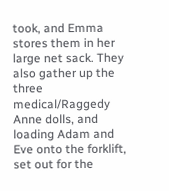took, and Emma stores them in her large net sack. They also gather up the three medical/Raggedy Anne dolls, and loading Adam and Eve onto the forklift, set out for the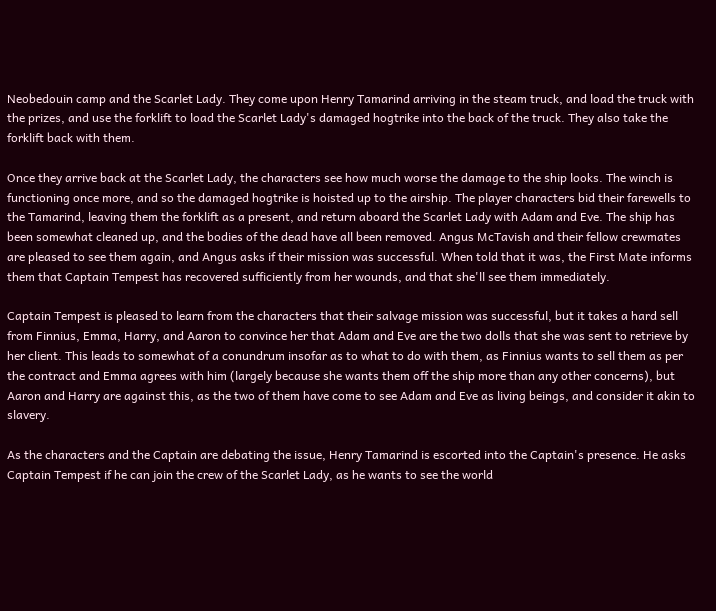Neobedouin camp and the Scarlet Lady. They come upon Henry Tamarind arriving in the steam truck, and load the truck with the prizes, and use the forklift to load the Scarlet Lady's damaged hogtrike into the back of the truck. They also take the forklift back with them.

Once they arrive back at the Scarlet Lady, the characters see how much worse the damage to the ship looks. The winch is functioning once more, and so the damaged hogtrike is hoisted up to the airship. The player characters bid their farewells to the Tamarind, leaving them the forklift as a present, and return aboard the Scarlet Lady with Adam and Eve. The ship has been somewhat cleaned up, and the bodies of the dead have all been removed. Angus McTavish and their fellow crewmates are pleased to see them again, and Angus asks if their mission was successful. When told that it was, the First Mate informs them that Captain Tempest has recovered sufficiently from her wounds, and that she'll see them immediately.

Captain Tempest is pleased to learn from the characters that their salvage mission was successful, but it takes a hard sell from Finnius, Emma, Harry, and Aaron to convince her that Adam and Eve are the two dolls that she was sent to retrieve by her client. This leads to somewhat of a conundrum insofar as to what to do with them, as Finnius wants to sell them as per the contract and Emma agrees with him (largely because she wants them off the ship more than any other concerns), but Aaron and Harry are against this, as the two of them have come to see Adam and Eve as living beings, and consider it akin to slavery.

As the characters and the Captain are debating the issue, Henry Tamarind is escorted into the Captain's presence. He asks Captain Tempest if he can join the crew of the Scarlet Lady, as he wants to see the world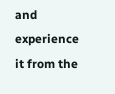and experience it from the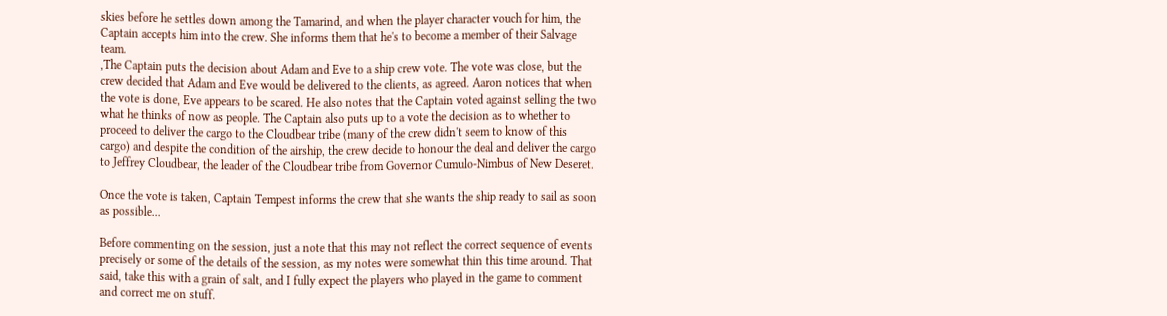skies before he settles down among the Tamarind, and when the player character vouch for him, the Captain accepts him into the crew. She informs them that he's to become a member of their Salvage team.
,The Captain puts the decision about Adam and Eve to a ship crew vote. The vote was close, but the crew decided that Adam and Eve would be delivered to the clients, as agreed. Aaron notices that when the vote is done, Eve appears to be scared. He also notes that the Captain voted against selling the two what he thinks of now as people. The Captain also puts up to a vote the decision as to whether to proceed to deliver the cargo to the Cloudbear tribe (many of the crew didn't seem to know of this cargo) and despite the condition of the airship, the crew decide to honour the deal and deliver the cargo to Jeffrey Cloudbear, the leader of the Cloudbear tribe from Governor Cumulo-Nimbus of New Deseret.

Once the vote is taken, Captain Tempest informs the crew that she wants the ship ready to sail as soon as possible...

Before commenting on the session, just a note that this may not reflect the correct sequence of events precisely or some of the details of the session, as my notes were somewhat thin this time around. That said, take this with a grain of salt, and I fully expect the players who played in the game to comment and correct me on stuff.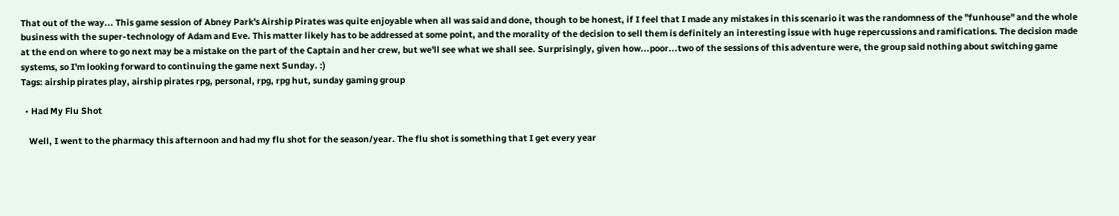That out of the way... This game session of Abney Park's Airship Pirates was quite enjoyable when all was said and done, though to be honest, if I feel that I made any mistakes in this scenario it was the randomness of the "funhouse" and the whole business with the super-technology of Adam and Eve. This matter likely has to be addressed at some point, and the morality of the decision to sell them is definitely an interesting issue with huge repercussions and ramifications. The decision made at the end on where to go next may be a mistake on the part of the Captain and her crew, but we'll see what we shall see. Surprisingly, given how...poor...two of the sessions of this adventure were, the group said nothing about switching game systems, so I'm looking forward to continuing the game next Sunday. :)
Tags: airship pirates play, airship pirates rpg, personal, rpg, rpg hut, sunday gaming group

  • Had My Flu Shot

    Well, I went to the pharmacy this afternoon and had my flu shot for the season/year. The flu shot is something that I get every year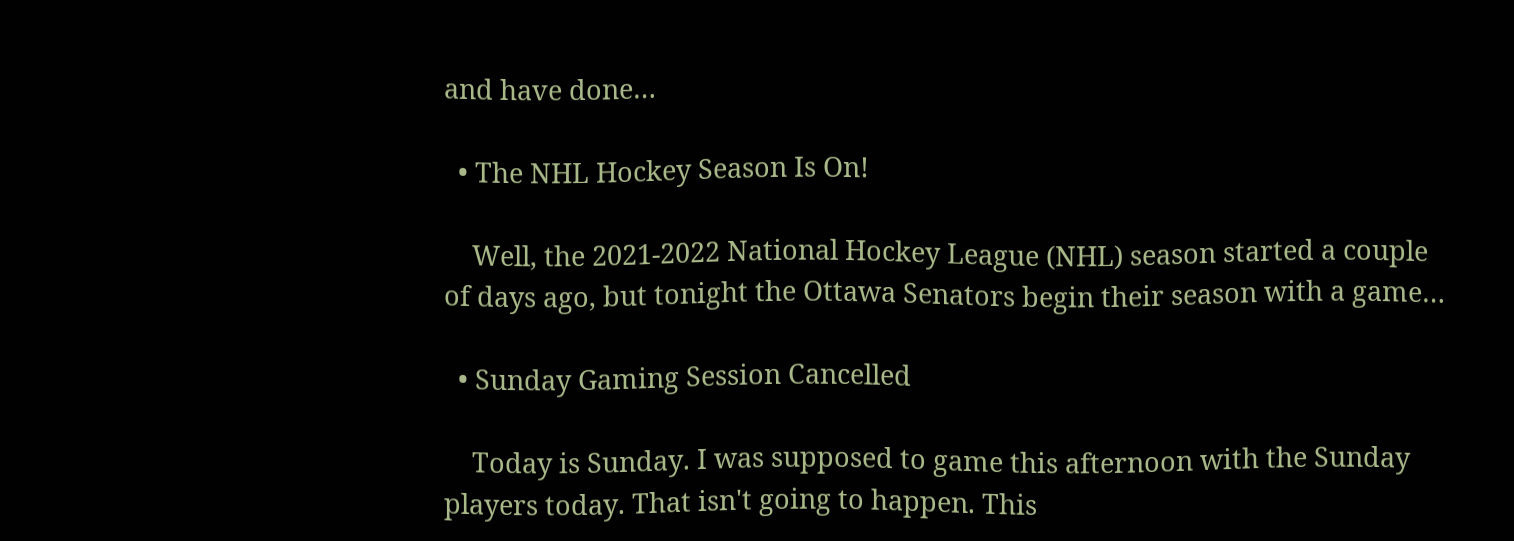and have done…

  • The NHL Hockey Season Is On!

    Well, the 2021-2022 National Hockey League (NHL) season started a couple of days ago, but tonight the Ottawa Senators begin their season with a game…

  • Sunday Gaming Session Cancelled

    Today is Sunday. I was supposed to game this afternoon with the Sunday players today. That isn't going to happen. This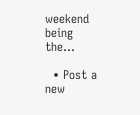weekend being the…

  • Post a new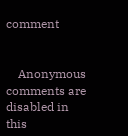comment


    Anonymous comments are disabled in this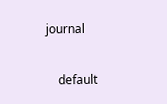journal

    default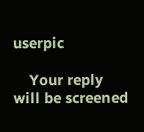userpic

    Your reply will be screened